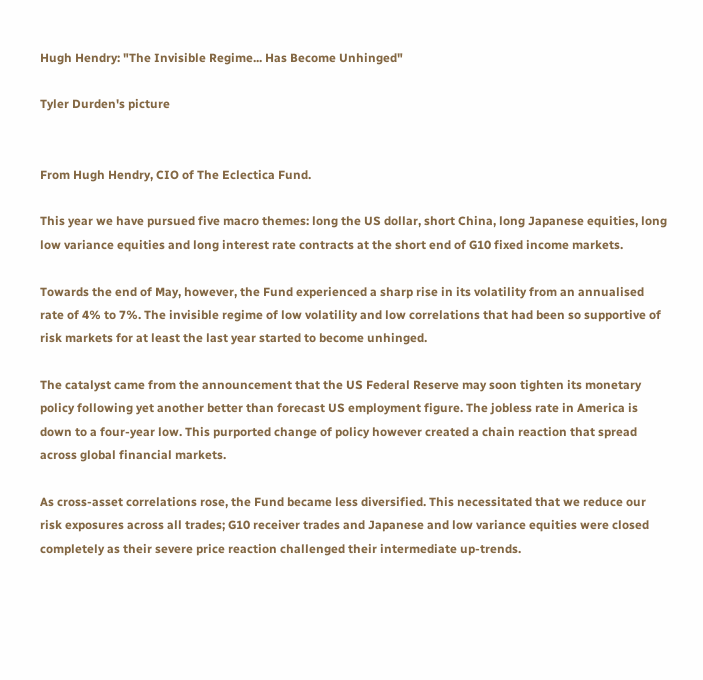Hugh Hendry: "The Invisible Regime... Has Become Unhinged"

Tyler Durden's picture


From Hugh Hendry, CIO of The Eclectica Fund.

This year we have pursued five macro themes: long the US dollar, short China, long Japanese equities, long low variance equities and long interest rate contracts at the short end of G10 fixed income markets.

Towards the end of May, however, the Fund experienced a sharp rise in its volatility from an annualised rate of 4% to 7%. The invisible regime of low volatility and low correlations that had been so supportive of risk markets for at least the last year started to become unhinged.

The catalyst came from the announcement that the US Federal Reserve may soon tighten its monetary policy following yet another better than forecast US employment figure. The jobless rate in America is down to a four-year low. This purported change of policy however created a chain reaction that spread across global financial markets.

As cross-asset correlations rose, the Fund became less diversified. This necessitated that we reduce our risk exposures across all trades; G10 receiver trades and Japanese and low variance equities were closed completely as their severe price reaction challenged their intermediate up-trends.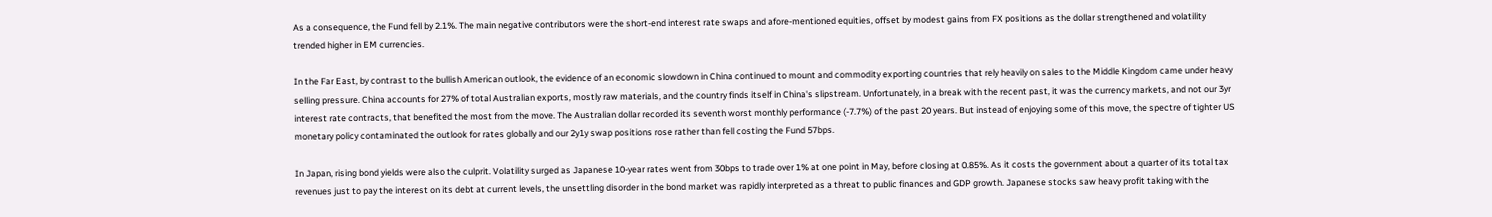As a consequence, the Fund fell by 2.1%. The main negative contributors were the short-end interest rate swaps and afore-mentioned equities, offset by modest gains from FX positions as the dollar strengthened and volatility trended higher in EM currencies.

In the Far East, by contrast to the bullish American outlook, the evidence of an economic slowdown in China continued to mount and commodity exporting countries that rely heavily on sales to the Middle Kingdom came under heavy selling pressure. China accounts for 27% of total Australian exports, mostly raw materials, and the country finds itself in China's slipstream. Unfortunately, in a break with the recent past, it was the currency markets, and not our 3yr interest rate contracts, that benefited the most from the move. The Australian dollar recorded its seventh worst monthly performance (-7.7%) of the past 20 years. But instead of enjoying some of this move, the spectre of tighter US monetary policy contaminated the outlook for rates globally and our 2y1y swap positions rose rather than fell costing the Fund 57bps.

In Japan, rising bond yields were also the culprit. Volatility surged as Japanese 10-year rates went from 30bps to trade over 1% at one point in May, before closing at 0.85%. As it costs the government about a quarter of its total tax revenues just to pay the interest on its debt at current levels, the unsettling disorder in the bond market was rapidly interpreted as a threat to public finances and GDP growth. Japanese stocks saw heavy profit taking with the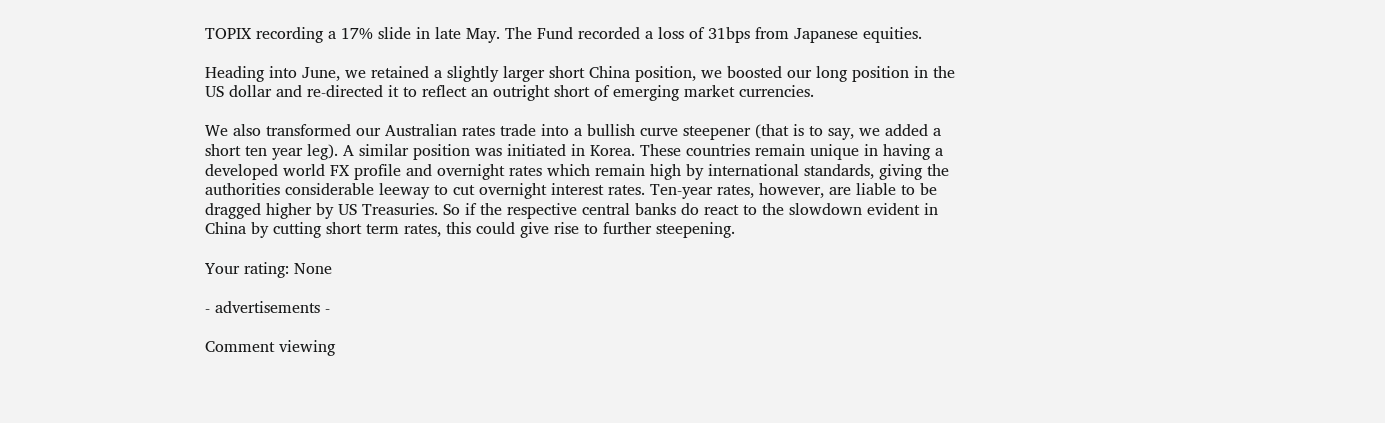TOPIX recording a 17% slide in late May. The Fund recorded a loss of 31bps from Japanese equities.

Heading into June, we retained a slightly larger short China position, we boosted our long position in the US dollar and re-directed it to reflect an outright short of emerging market currencies.

We also transformed our Australian rates trade into a bullish curve steepener (that is to say, we added a short ten year leg). A similar position was initiated in Korea. These countries remain unique in having a developed world FX profile and overnight rates which remain high by international standards, giving the authorities considerable leeway to cut overnight interest rates. Ten-year rates, however, are liable to be dragged higher by US Treasuries. So if the respective central banks do react to the slowdown evident in China by cutting short term rates, this could give rise to further steepening.

Your rating: None

- advertisements -

Comment viewing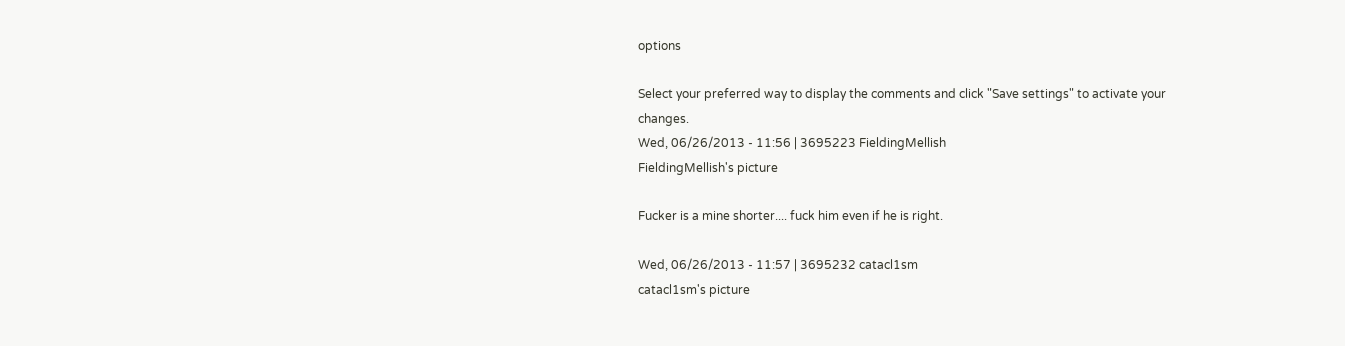options

Select your preferred way to display the comments and click "Save settings" to activate your changes.
Wed, 06/26/2013 - 11:56 | 3695223 FieldingMellish
FieldingMellish's picture

Fucker is a mine shorter.... fuck him even if he is right.

Wed, 06/26/2013 - 11:57 | 3695232 catacl1sm
catacl1sm's picture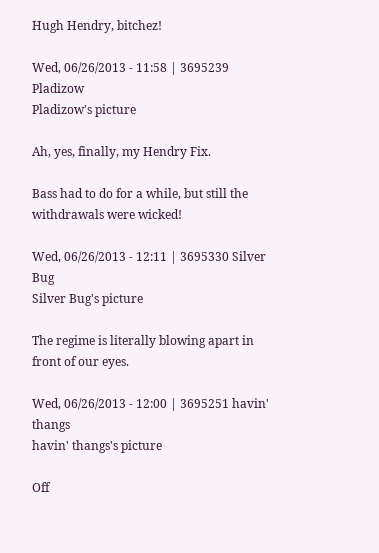Hugh Hendry, bitchez!

Wed, 06/26/2013 - 11:58 | 3695239 Pladizow
Pladizow's picture

Ah, yes, finally, my Hendry Fix.

Bass had to do for a while, but still the withdrawals were wicked!

Wed, 06/26/2013 - 12:11 | 3695330 Silver Bug
Silver Bug's picture

The regime is literally blowing apart in front of our eyes.

Wed, 06/26/2013 - 12:00 | 3695251 havin' thangs
havin' thangs's picture

Off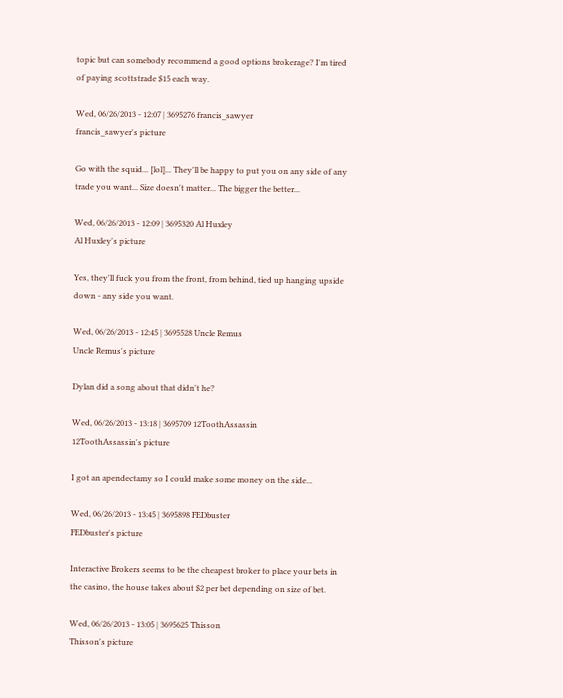topic but can somebody recommend a good options brokerage? I'm tired of paying scottstrade $15 each way.

Wed, 06/26/2013 - 12:07 | 3695276 francis_sawyer
francis_sawyer's picture

Go with the squid... [lol]... They'll be happy to put you on any side of any trade you want... Size doesn't matter... The bigger the better...

Wed, 06/26/2013 - 12:09 | 3695320 Al Huxley
Al Huxley's picture

Yes, they'll fuck you from the front, from behind, tied up hanging upside down - any side you want.

Wed, 06/26/2013 - 12:45 | 3695528 Uncle Remus
Uncle Remus's picture

Dylan did a song about that didn't he?

Wed, 06/26/2013 - 13:18 | 3695709 12ToothAssassin
12ToothAssassin's picture

I got an apendectamy so I could make some money on the side...

Wed, 06/26/2013 - 13:45 | 3695898 FEDbuster
FEDbuster's picture

Interactive Brokers seems to be the cheapest broker to place your bets in the casino, the house takes about $2 per bet depending on size of bet.

Wed, 06/26/2013 - 13:05 | 3695625 Thisson
Thisson's picture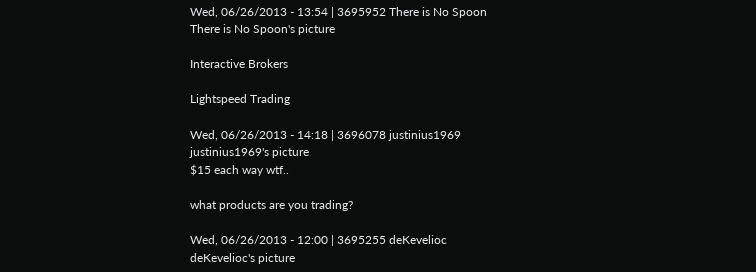Wed, 06/26/2013 - 13:54 | 3695952 There is No Spoon
There is No Spoon's picture

Interactive Brokers

Lightspeed Trading

Wed, 06/26/2013 - 14:18 | 3696078 justinius1969
justinius1969's picture
$15 each way wtf..

what products are you trading?

Wed, 06/26/2013 - 12:00 | 3695255 deKevelioc
deKevelioc's picture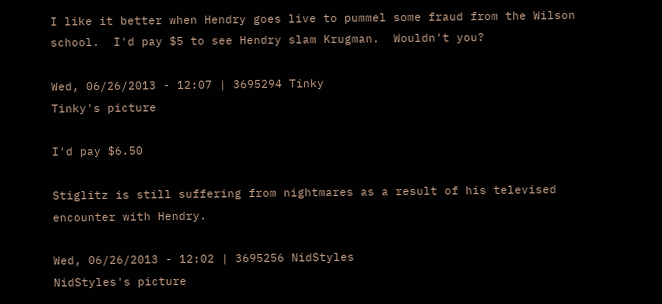I like it better when Hendry goes live to pummel some fraud from the Wilson school.  I'd pay $5 to see Hendry slam Krugman.  Wouldn't you?

Wed, 06/26/2013 - 12:07 | 3695294 Tinky
Tinky's picture

I'd pay $6.50

Stiglitz is still suffering from nightmares as a result of his televised encounter with Hendry.

Wed, 06/26/2013 - 12:02 | 3695256 NidStyles
NidStyles's picture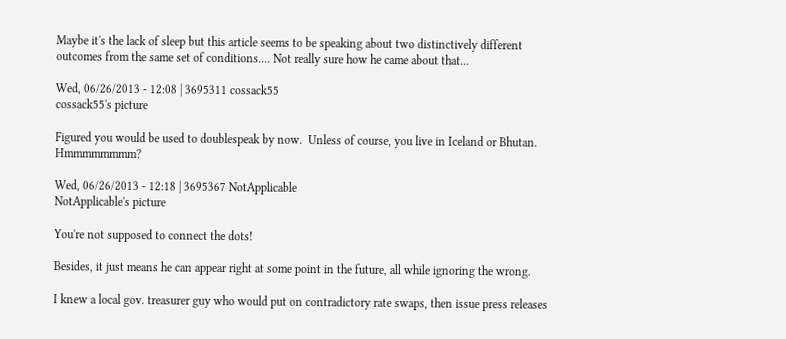Maybe it's the lack of sleep but this article seems to be speaking about two distinctively different outcomes from the same set of conditions.... Not really sure how he came about that...

Wed, 06/26/2013 - 12:08 | 3695311 cossack55
cossack55's picture

Figured you would be used to doublespeak by now.  Unless of course, you live in Iceland or Bhutan.  Hmmmmmmmm?

Wed, 06/26/2013 - 12:18 | 3695367 NotApplicable
NotApplicable's picture

You're not supposed to connect the dots!

Besides, it just means he can appear right at some point in the future, all while ignoring the wrong.

I knew a local gov. treasurer guy who would put on contradictory rate swaps, then issue press releases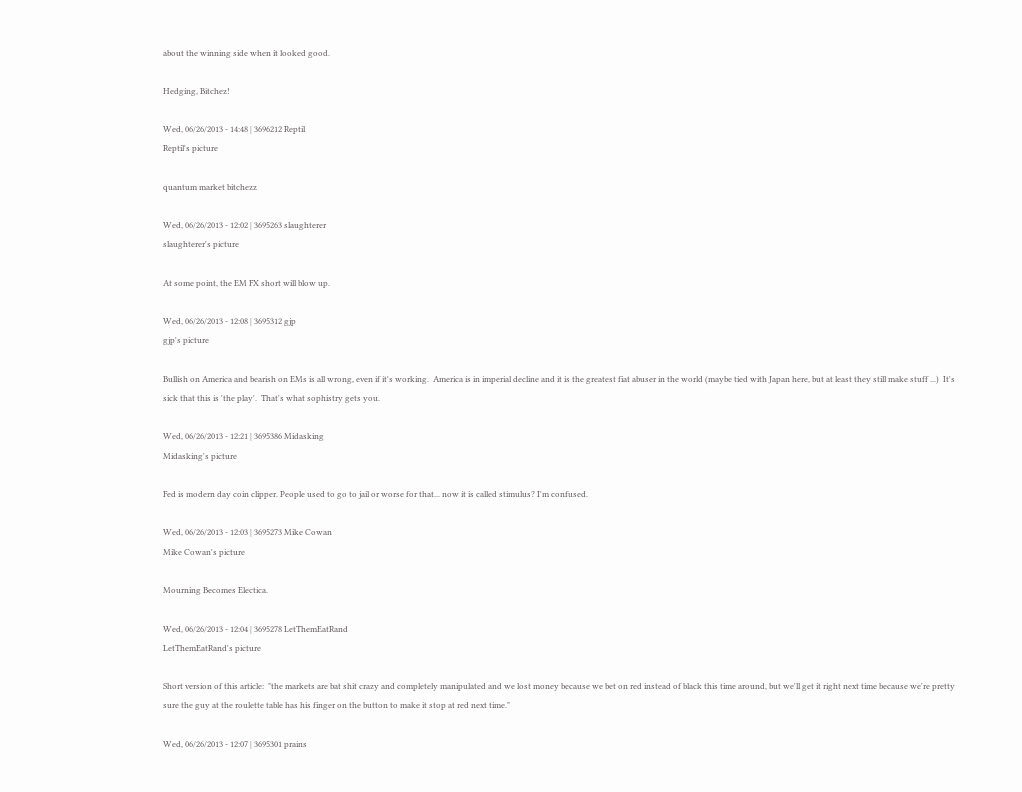about the winning side when it looked good.

Hedging, Bitchez!

Wed, 06/26/2013 - 14:48 | 3696212 Reptil
Reptil's picture

quantum market bitchezz

Wed, 06/26/2013 - 12:02 | 3695263 slaughterer
slaughterer's picture

At some point, the EM FX short will blow up.

Wed, 06/26/2013 - 12:08 | 3695312 gjp
gjp's picture

Bullish on America and bearish on EMs is all wrong, even if it's working.  America is in imperial decline and it is the greatest fiat abuser in the world (maybe tied with Japan here, but at least they still make stuff ...)  It's sick that this is 'the play'.  That's what sophistry gets you.

Wed, 06/26/2013 - 12:21 | 3695386 Midasking
Midasking's picture

Fed is modern day coin clipper. People used to go to jail or worse for that... now it is called stimulus? I'm confused.

Wed, 06/26/2013 - 12:03 | 3695273 Mike Cowan
Mike Cowan's picture

Mourning Becomes Electica.

Wed, 06/26/2013 - 12:04 | 3695278 LetThemEatRand
LetThemEatRand's picture

Short version of this article:  "the markets are bat shit crazy and completely manipulated and we lost money because we bet on red instead of black this time around, but we'll get it right next time because we're pretty sure the guy at the roulette table has his finger on the button to make it stop at red next time."

Wed, 06/26/2013 - 12:07 | 3695301 prains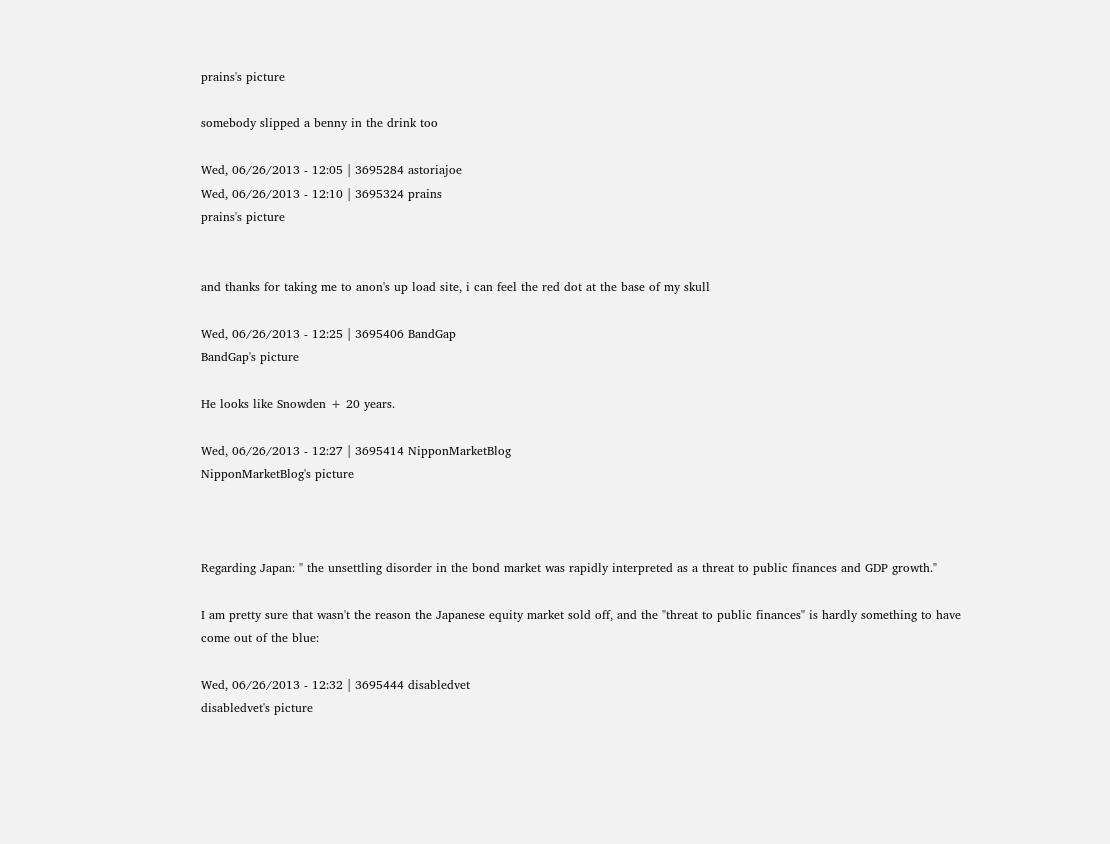prains's picture

somebody slipped a benny in the drink too

Wed, 06/26/2013 - 12:05 | 3695284 astoriajoe
Wed, 06/26/2013 - 12:10 | 3695324 prains
prains's picture


and thanks for taking me to anon's up load site, i can feel the red dot at the base of my skull

Wed, 06/26/2013 - 12:25 | 3695406 BandGap
BandGap's picture

He looks like Snowden + 20 years.

Wed, 06/26/2013 - 12:27 | 3695414 NipponMarketBlog
NipponMarketBlog's picture



Regarding Japan: " the unsettling disorder in the bond market was rapidly interpreted as a threat to public finances and GDP growth."

I am pretty sure that wasn't the reason the Japanese equity market sold off, and the "threat to public finances" is hardly something to have come out of the blue:

Wed, 06/26/2013 - 12:32 | 3695444 disabledvet
disabledvet's picture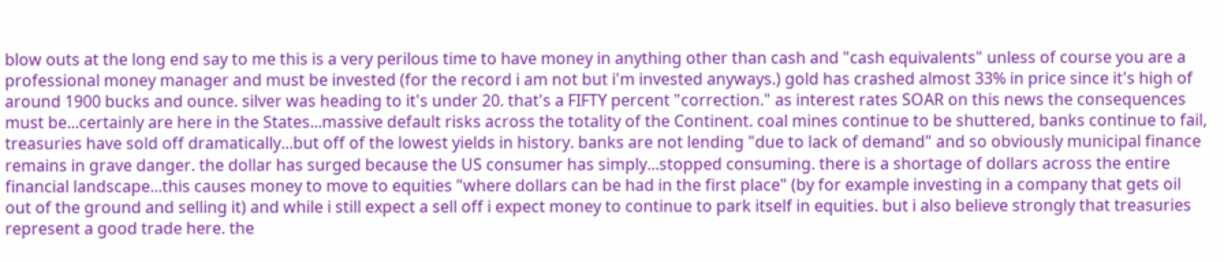blow outs at the long end say to me this is a very perilous time to have money in anything other than cash and "cash equivalents" unless of course you are a professional money manager and must be invested (for the record i am not but i'm invested anyways.) gold has crashed almost 33% in price since it's high of around 1900 bucks and ounce. silver was heading to it's under 20. that's a FIFTY percent "correction." as interest rates SOAR on this news the consequences must be...certainly are here in the States...massive default risks across the totality of the Continent. coal mines continue to be shuttered, banks continue to fail, treasuries have sold off dramatically...but off of the lowest yields in history. banks are not lending "due to lack of demand" and so obviously municipal finance remains in grave danger. the dollar has surged because the US consumer has simply...stopped consuming. there is a shortage of dollars across the entire financial landscape...this causes money to move to equities "where dollars can be had in the first place" (by for example investing in a company that gets oil out of the ground and selling it) and while i still expect a sell off i expect money to continue to park itself in equities. but i also believe strongly that treasuries represent a good trade here. the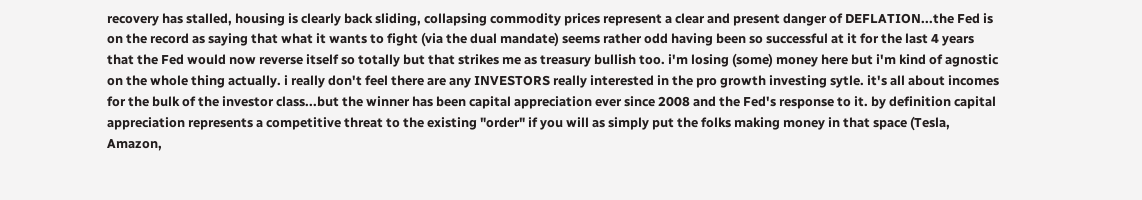recovery has stalled, housing is clearly back sliding, collapsing commodity prices represent a clear and present danger of DEFLATION...the Fed is on the record as saying that what it wants to fight (via the dual mandate) seems rather odd having been so successful at it for the last 4 years that the Fed would now reverse itself so totally but that strikes me as treasury bullish too. i'm losing (some) money here but i'm kind of agnostic on the whole thing actually. i really don't feel there are any INVESTORS really interested in the pro growth investing sytle. it's all about incomes for the bulk of the investor class...but the winner has been capital appreciation ever since 2008 and the Fed's response to it. by definition capital appreciation represents a competitive threat to the existing "order" if you will as simply put the folks making money in that space (Tesla, Amazon,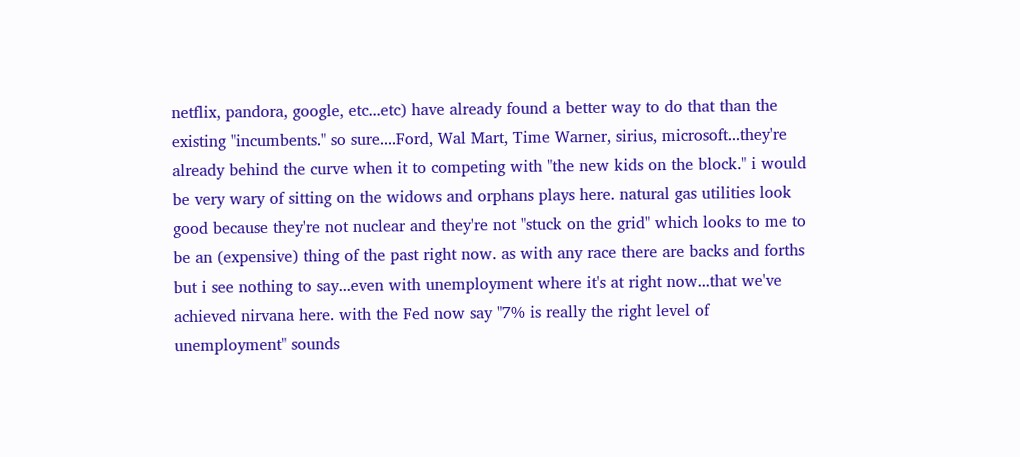netflix, pandora, google, etc...etc) have already found a better way to do that than the existing "incumbents." so sure....Ford, Wal Mart, Time Warner, sirius, microsoft...they're already behind the curve when it to competing with "the new kids on the block." i would be very wary of sitting on the widows and orphans plays here. natural gas utilities look good because they're not nuclear and they're not "stuck on the grid" which looks to me to be an (expensive) thing of the past right now. as with any race there are backs and forths but i see nothing to say...even with unemployment where it's at right now...that we've achieved nirvana here. with the Fed now say "7% is really the right level of unemployment" sounds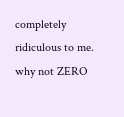completely ridiculous to me. why not ZERO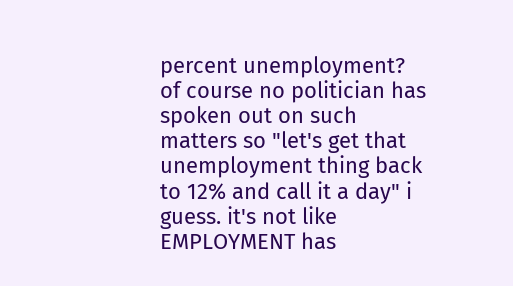percent unemployment? of course no politician has spoken out on such matters so "let's get that unemployment thing back to 12% and call it a day" i guess. it's not like EMPLOYMENT has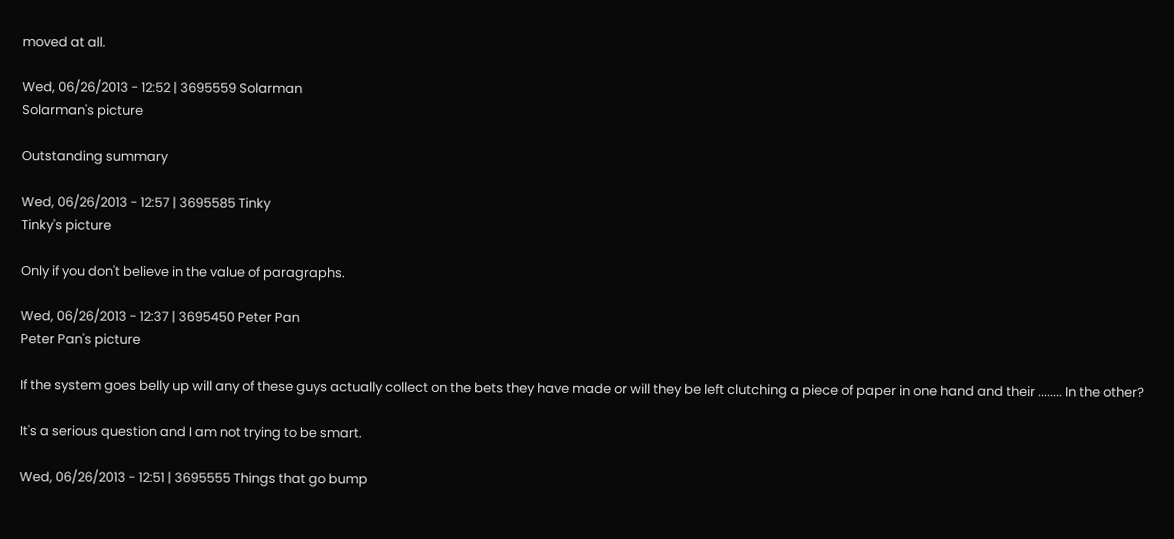moved at all.

Wed, 06/26/2013 - 12:52 | 3695559 Solarman
Solarman's picture

Outstanding summary

Wed, 06/26/2013 - 12:57 | 3695585 Tinky
Tinky's picture

Only if you don't believe in the value of paragraphs.

Wed, 06/26/2013 - 12:37 | 3695450 Peter Pan
Peter Pan's picture

If the system goes belly up will any of these guys actually collect on the bets they have made or will they be left clutching a piece of paper in one hand and their ........ In the other?

It's a serious question and I am not trying to be smart.

Wed, 06/26/2013 - 12:51 | 3695555 Things that go bump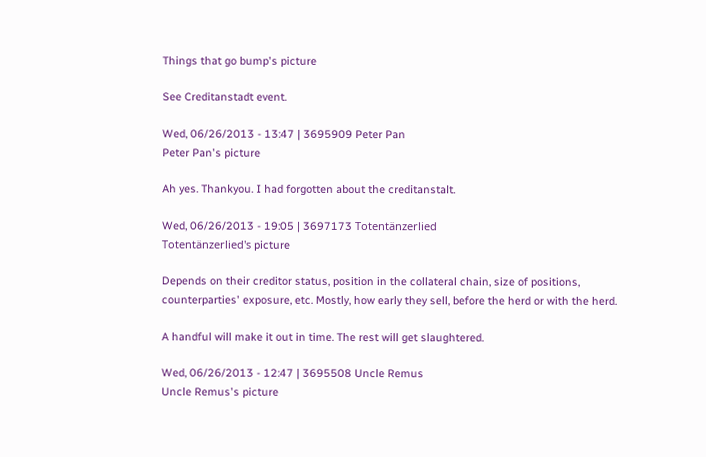Things that go bump's picture

See Creditanstadt event.

Wed, 06/26/2013 - 13:47 | 3695909 Peter Pan
Peter Pan's picture

Ah yes. Thankyou. I had forgotten about the creditanstalt.

Wed, 06/26/2013 - 19:05 | 3697173 Totentänzerlied
Totentänzerlied's picture

Depends on their creditor status, position in the collateral chain, size of positions, counterparties' exposure, etc. Mostly, how early they sell, before the herd or with the herd.

A handful will make it out in time. The rest will get slaughtered.

Wed, 06/26/2013 - 12:47 | 3695508 Uncle Remus
Uncle Remus's picture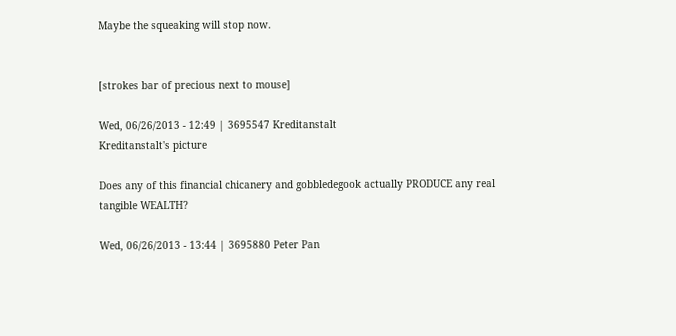Maybe the squeaking will stop now.


[strokes bar of precious next to mouse]

Wed, 06/26/2013 - 12:49 | 3695547 Kreditanstalt
Kreditanstalt's picture

Does any of this financial chicanery and gobbledegook actually PRODUCE any real tangible WEALTH?

Wed, 06/26/2013 - 13:44 | 3695880 Peter Pan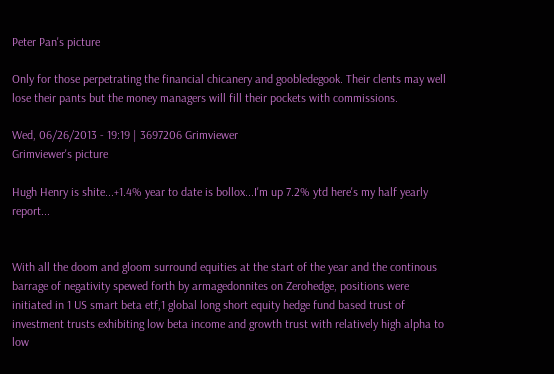Peter Pan's picture

Only for those perpetrating the financial chicanery and goobledegook. Their clents may well lose their pants but the money managers will fill their pockets with commissions.

Wed, 06/26/2013 - 19:19 | 3697206 Grimviewer
Grimviewer's picture

Hugh Henry is shite...+1.4% year to date is bollox...I'm up 7.2% ytd here's my half yearly report...


With all the doom and gloom surround equities at the start of the year and the continous barrage of negativity spewed forth by armagedonnites on Zerohedge, positions were initiated in 1 US smart beta etf,1 global long short equity hedge fund based trust of investment trusts exhibiting low beta income and growth trust with relatively high alpha to low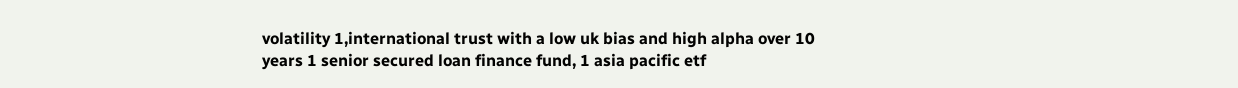volatility 1,international trust with a low uk bias and high alpha over 10 years 1 senior secured loan finance fund, 1 asia pacific etf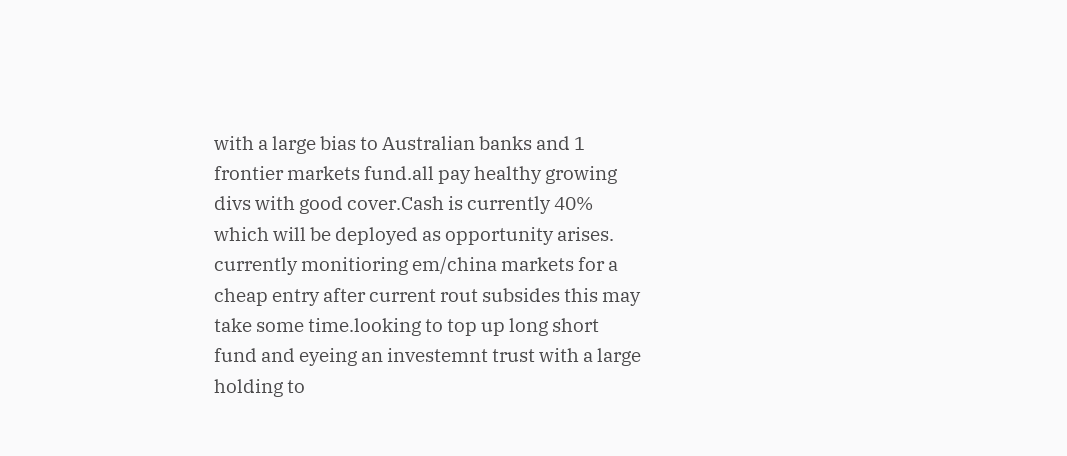with a large bias to Australian banks and 1 frontier markets fund.all pay healthy growing  divs with good cover.Cash is currently 40% which will be deployed as opportunity arises. currently monitioring em/china markets for a cheap entry after current rout subsides this may take some time.looking to top up long short fund and eyeing an investemnt trust with a large holding to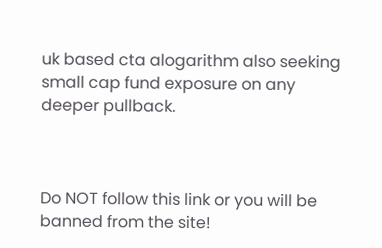uk based cta alogarithm also seeking small cap fund exposure on any deeper pullback.



Do NOT follow this link or you will be banned from the site!